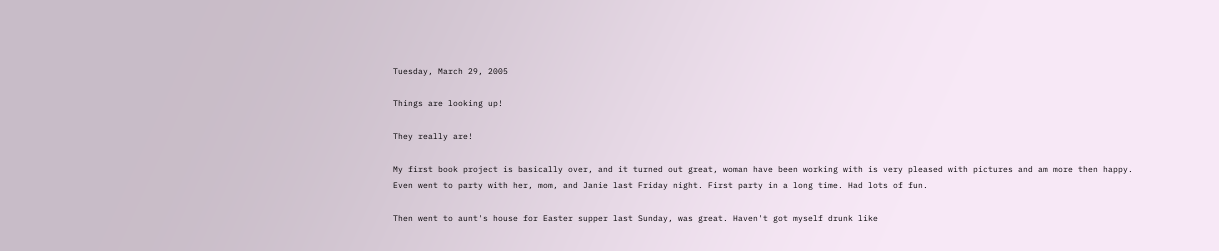Tuesday, March 29, 2005

Things are looking up!

They really are!

My first book project is basically over, and it turned out great, woman have been working with is very pleased with pictures and am more then happy.
Even went to party with her, mom, and Janie last Friday night. First party in a long time. Had lots of fun.

Then went to aunt's house for Easter supper last Sunday, was great. Haven't got myself drunk like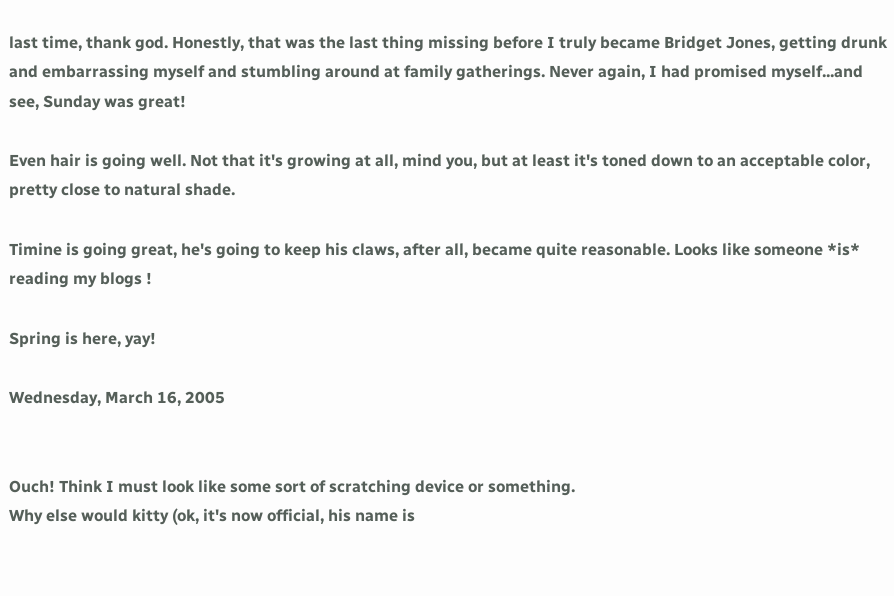last time, thank god. Honestly, that was the last thing missing before I truly became Bridget Jones, getting drunk and embarrassing myself and stumbling around at family gatherings. Never again, I had promised myself...and see, Sunday was great!

Even hair is going well. Not that it's growing at all, mind you, but at least it's toned down to an acceptable color, pretty close to natural shade.

Timine is going great, he's going to keep his claws, after all, became quite reasonable. Looks like someone *is* reading my blogs !

Spring is here, yay!

Wednesday, March 16, 2005


Ouch! Think I must look like some sort of scratching device or something.
Why else would kitty (ok, it's now official, his name is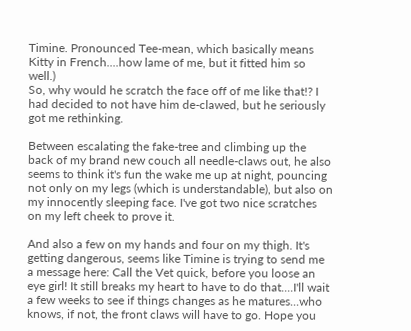Timine. Pronounced Tee-mean, which basically means Kitty in French....how lame of me, but it fitted him so well.)
So, why would he scratch the face off of me like that!? I had decided to not have him de-clawed, but he seriously got me rethinking.

Between escalating the fake-tree and climbing up the back of my brand new couch all needle-claws out, he also seems to think it's fun the wake me up at night, pouncing not only on my legs (which is understandable), but also on my innocently sleeping face. I've got two nice scratches on my left cheek to prove it.

And also a few on my hands and four on my thigh. It's getting dangerous, seems like Timine is trying to send me a message here: Call the Vet quick, before you loose an eye girl! It still breaks my heart to have to do that....I'll wait a few weeks to see if things changes as he matures...who knows, if not, the front claws will have to go. Hope you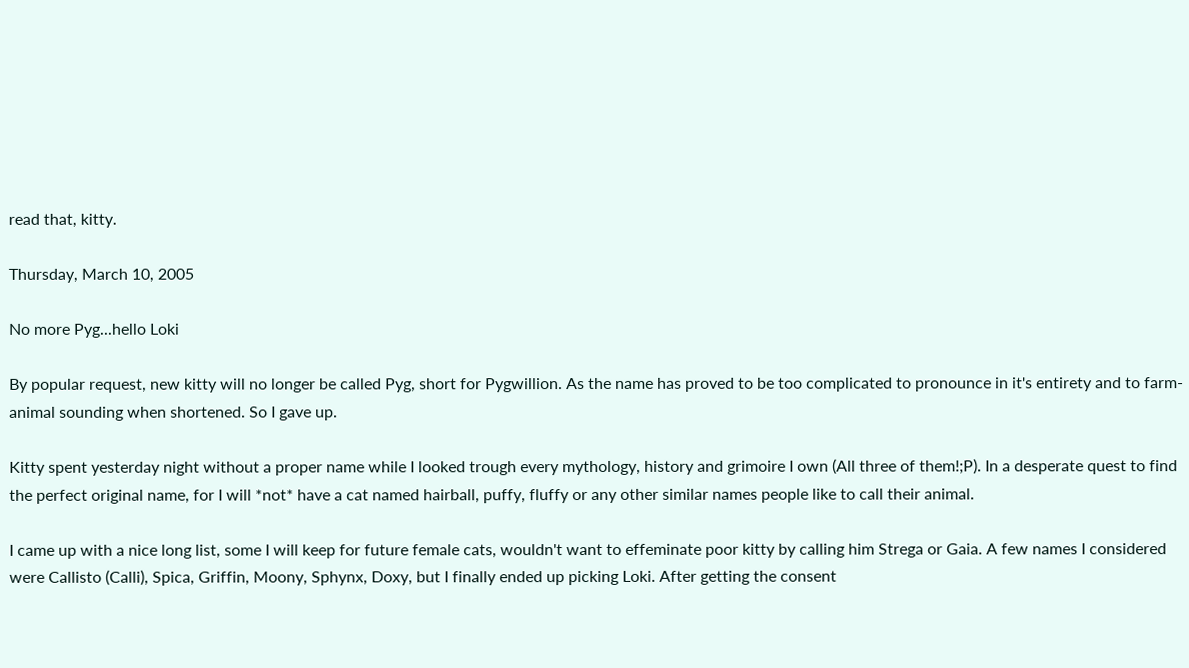read that, kitty.

Thursday, March 10, 2005

No more Pyg...hello Loki

By popular request, new kitty will no longer be called Pyg, short for Pygwillion. As the name has proved to be too complicated to pronounce in it's entirety and to farm-animal sounding when shortened. So I gave up.

Kitty spent yesterday night without a proper name while I looked trough every mythology, history and grimoire I own (All three of them!;P). In a desperate quest to find the perfect original name, for I will *not* have a cat named hairball, puffy, fluffy or any other similar names people like to call their animal.

I came up with a nice long list, some I will keep for future female cats, wouldn't want to effeminate poor kitty by calling him Strega or Gaia. A few names I considered were Callisto (Calli), Spica, Griffin, Moony, Sphynx, Doxy, but I finally ended up picking Loki. After getting the consent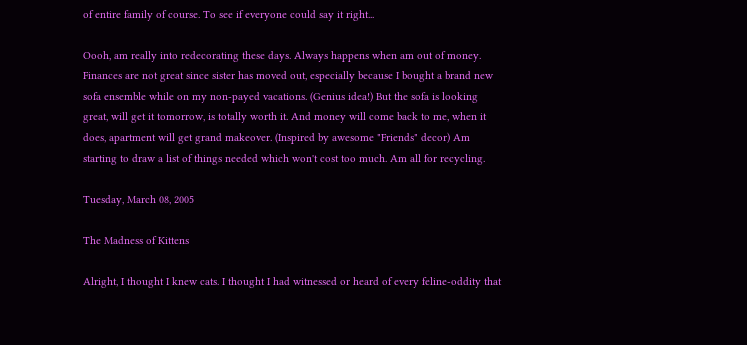of entire family of course. To see if everyone could say it right...

Oooh, am really into redecorating these days. Always happens when am out of money. Finances are not great since sister has moved out, especially because I bought a brand new sofa ensemble while on my non-payed vacations. (Genius idea!) But the sofa is looking great, will get it tomorrow, is totally worth it. And money will come back to me, when it does, apartment will get grand makeover. (Inspired by awesome "Friends" decor) Am starting to draw a list of things needed which won't cost too much. Am all for recycling.

Tuesday, March 08, 2005

The Madness of Kittens

Alright, I thought I knew cats. I thought I had witnessed or heard of every feline-oddity that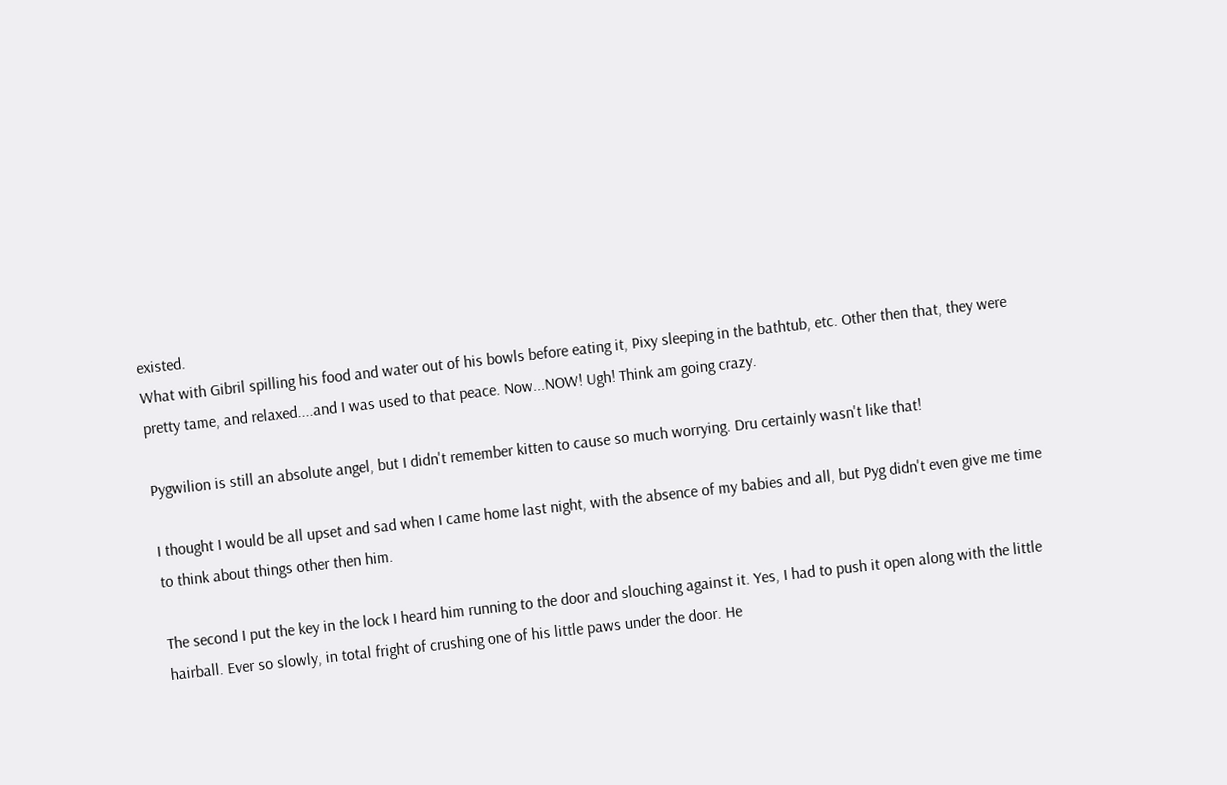existed.
What with Gibril spilling his food and water out of his bowls before eating it, Pixy sleeping in the bathtub, etc. Other then that, they were pretty tame, and relaxed....and I was used to that peace. Now...NOW! Ugh! Think am going crazy.

Pygwilion is still an absolute angel, but I didn't remember kitten to cause so much worrying. Dru certainly wasn't like that!

I thought I would be all upset and sad when I came home last night, with the absence of my babies and all, but Pyg didn't even give me time to think about things other then him.

The second I put the key in the lock I heard him running to the door and slouching against it. Yes, I had to push it open along with the little hairball. Ever so slowly, in total fright of crushing one of his little paws under the door. He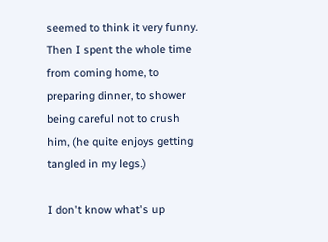seemed to think it very funny. Then I spent the whole time from coming home, to preparing dinner, to shower being careful not to crush him, (he quite enjoys getting tangled in my legs.)

I don't know what's up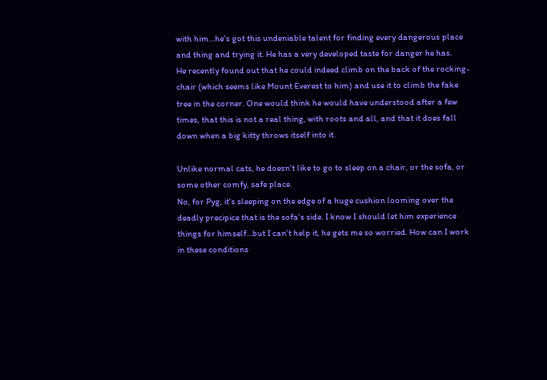with him...he's got this undeniable talent for finding every dangerous place and thing and trying it. He has a very developed taste for danger he has.
He recently found out that he could indeed climb on the back of the rocking-chair (which seems like Mount Everest to him) and use it to climb the fake tree in the corner. One would think he would have understood after a few times, that this is not a real thing, with roots and all, and that it does fall down when a big kitty throws itself into it.

Unlike normal cats, he doesn't like to go to sleep on a chair, or the sofa, or some other comfy, safe place.
No, for Pyg, it's sleeping on the edge of a huge cushion looming over the deadly precipice that is the sofa's side. I know I should let him experience things for himself...but I can't help it, he gets me so worried. How can I work in these conditions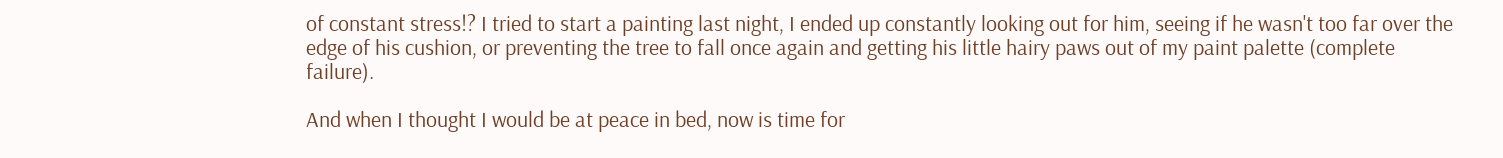of constant stress!? I tried to start a painting last night, I ended up constantly looking out for him, seeing if he wasn't too far over the edge of his cushion, or preventing the tree to fall once again and getting his little hairy paws out of my paint palette (complete failure).

And when I thought I would be at peace in bed, now is time for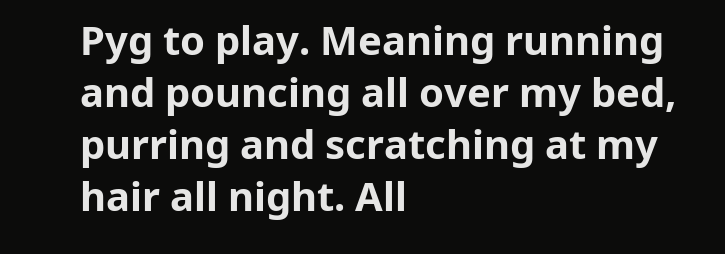Pyg to play. Meaning running and pouncing all over my bed, purring and scratching at my hair all night. All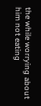the while worrying about him not eating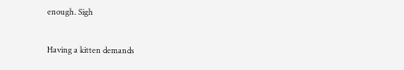enough. Sigh

Having a kitten demands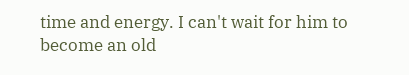time and energy. I can't wait for him to become an old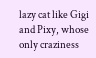lazy cat like Gigi and Pixy, whose only craziness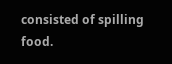consisted of spilling food.